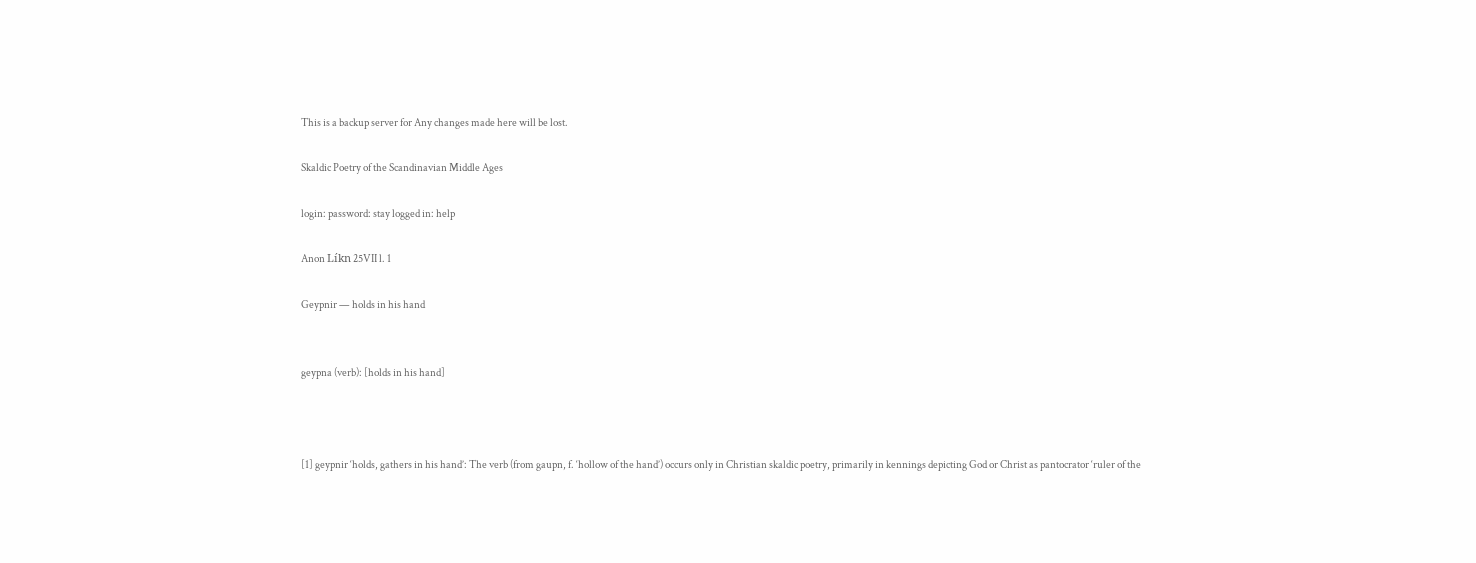This is a backup server for Any changes made here will be lost.

Skaldic Poetry of the Scandinavian Middle Ages

login: password: stay logged in: help

Anon Líkn 25VII l. 1

Geypnir — holds in his hand


geypna (verb): [holds in his hand]



[1] geypnir ‘holds, gathers in his hand’: The verb (from gaupn, f. ‘hollow of the hand’) occurs only in Christian skaldic poetry, primarily in kennings depicting God or Christ as pantocrator ‘ruler of the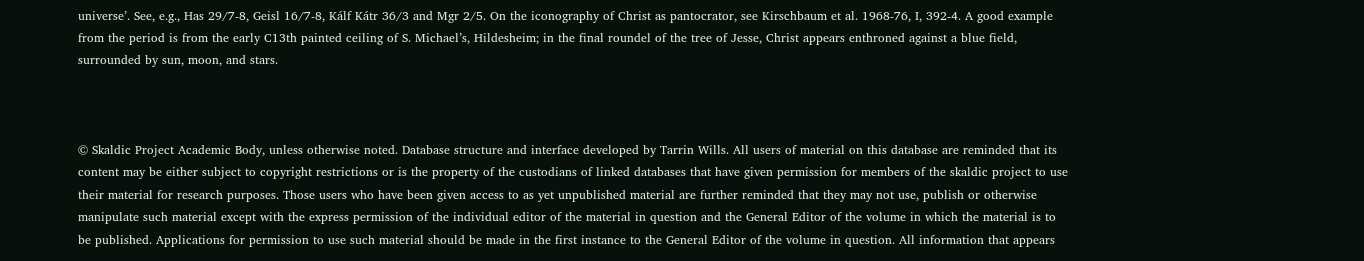universe’. See, e.g., Has 29/7-8, Geisl 16/7-8, Kálf Kátr 36/3 and Mgr 2/5. On the iconography of Christ as pantocrator, see Kirschbaum et al. 1968-76, I, 392-4. A good example from the period is from the early C13th painted ceiling of S. Michael’s, Hildesheim; in the final roundel of the tree of Jesse, Christ appears enthroned against a blue field, surrounded by sun, moon, and stars.



© Skaldic Project Academic Body, unless otherwise noted. Database structure and interface developed by Tarrin Wills. All users of material on this database are reminded that its content may be either subject to copyright restrictions or is the property of the custodians of linked databases that have given permission for members of the skaldic project to use their material for research purposes. Those users who have been given access to as yet unpublished material are further reminded that they may not use, publish or otherwise manipulate such material except with the express permission of the individual editor of the material in question and the General Editor of the volume in which the material is to be published. Applications for permission to use such material should be made in the first instance to the General Editor of the volume in question. All information that appears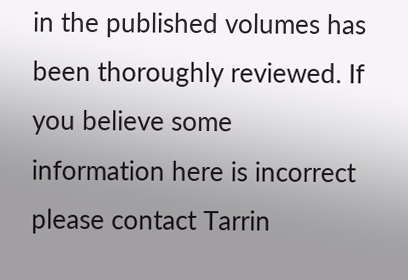in the published volumes has been thoroughly reviewed. If you believe some information here is incorrect please contact Tarrin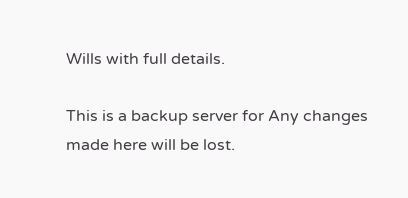Wills with full details.

This is a backup server for Any changes made here will be lost.